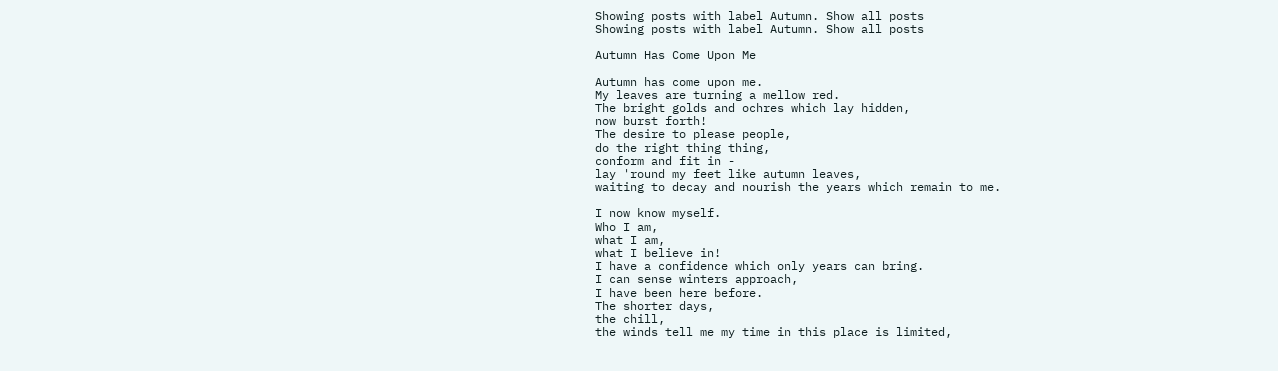Showing posts with label Autumn. Show all posts
Showing posts with label Autumn. Show all posts

Autumn Has Come Upon Me

Autumn has come upon me.
My leaves are turning a mellow red.
The bright golds and ochres which lay hidden,
now burst forth!
The desire to please people,
do the right thing thing,
conform and fit in -
lay 'round my feet like autumn leaves,
waiting to decay and nourish the years which remain to me.

I now know myself.
Who I am,
what I am,
what I believe in!
I have a confidence which only years can bring.
I can sense winters approach,
I have been here before.
The shorter days,
the chill,
the winds tell me my time in this place is limited,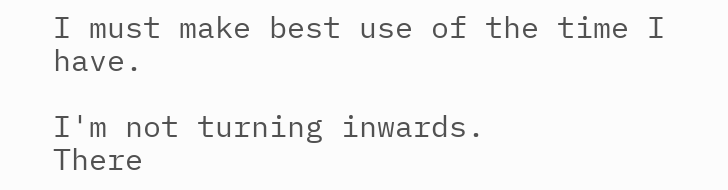I must make best use of the time I have.

I'm not turning inwards.
There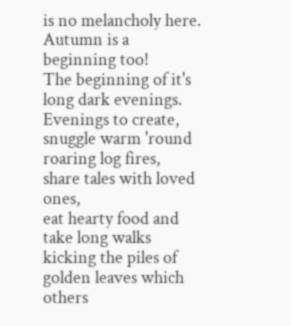is no melancholy here.
Autumn is a beginning too!
The beginning of it's long dark evenings.
Evenings to create,
snuggle warm 'round roaring log fires,
share tales with loved ones,
eat hearty food and take long walks
kicking the piles of golden leaves which others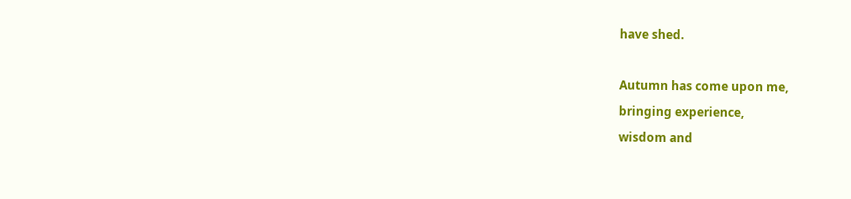have shed.

Autumn has come upon me,
bringing experience,
wisdom and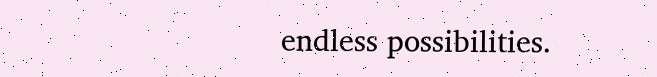endless possibilities.